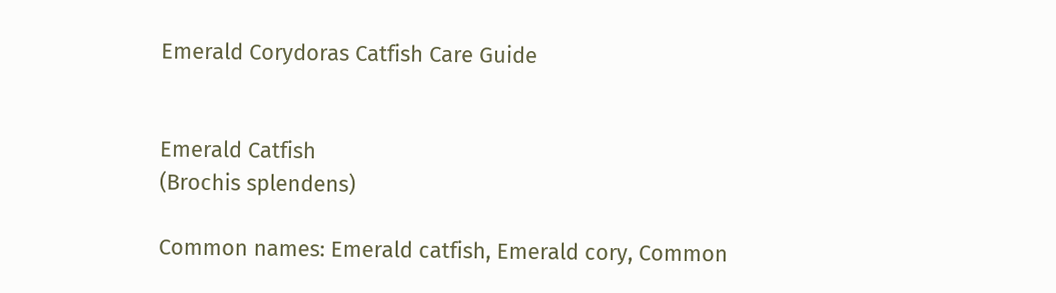Emerald Corydoras Catfish Care Guide


Emerald Catfish
(Brochis splendens)

Common names: Emerald catfish, Emerald cory, Common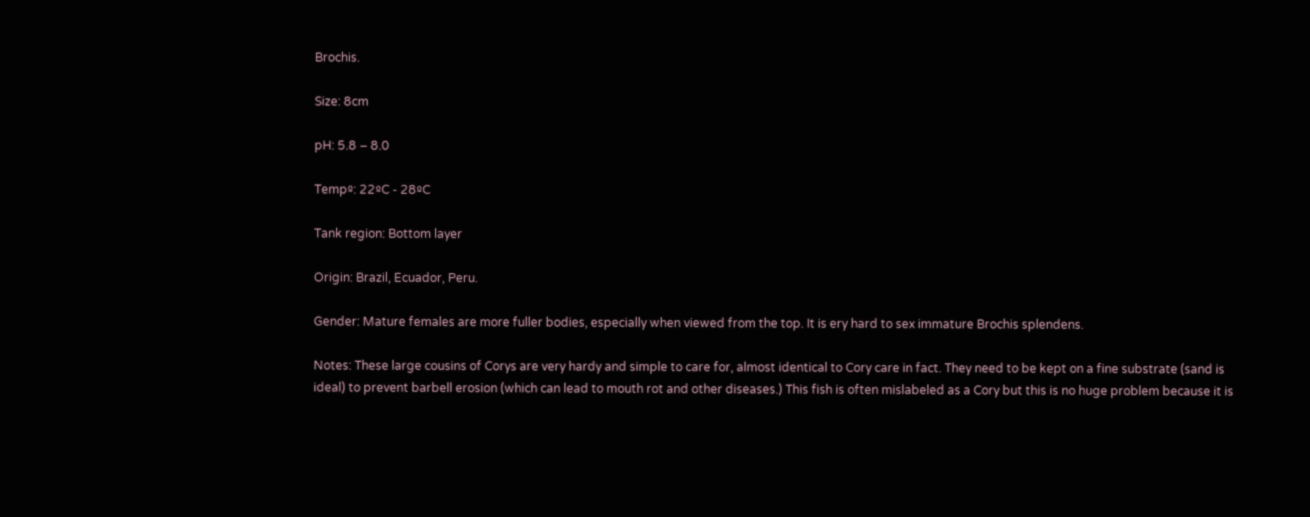Brochis.

Size: 8cm

pH: 5.8 – 8.0

Tempº: 22ºC - 28ºC

Tank region: Bottom layer

Origin: Brazil, Ecuador, Peru.

Gender: Mature females are more fuller bodies, especially when viewed from the top. It is ery hard to sex immature Brochis splendens.

Notes: These large cousins of Corys are very hardy and simple to care for, almost identical to Cory care in fact. They need to be kept on a fine substrate (sand is ideal) to prevent barbell erosion (which can lead to mouth rot and other diseases.) This fish is often mislabeled as a Cory but this is no huge problem because it is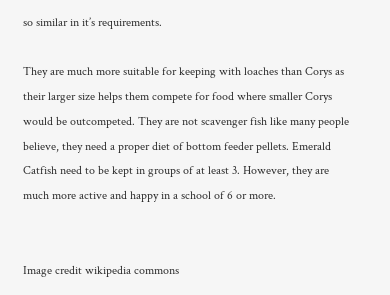so similar in it’s requirements.

They are much more suitable for keeping with loaches than Corys as their larger size helps them compete for food where smaller Corys would be outcompeted. They are not scavenger fish like many people believe, they need a proper diet of bottom feeder pellets. Emerald Catfish need to be kept in groups of at least 3. However, they are much more active and happy in a school of 6 or more.


Image credit wikipedia commons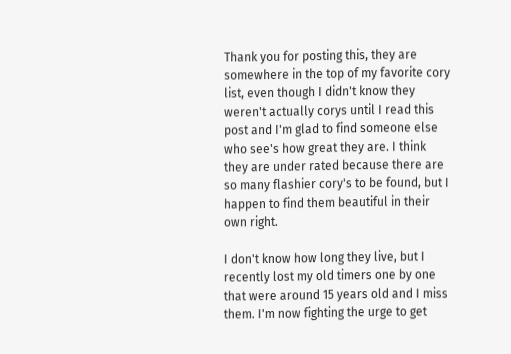Thank you for posting this, they are somewhere in the top of my favorite cory list, even though I didn't know they weren't actually corys until I read this post and I'm glad to find someone else who see's how great they are. I think they are under rated because there are so many flashier cory's to be found, but I happen to find them beautiful in their own right.

I don't know how long they live, but I recently lost my old timers one by one that were around 15 years old and I miss them. I'm now fighting the urge to get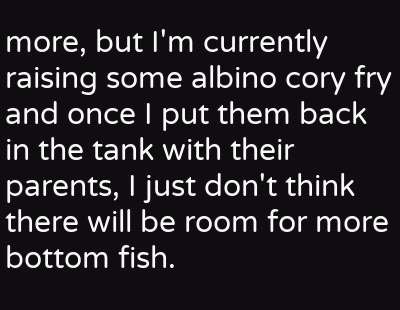more, but I'm currently raising some albino cory fry and once I put them back in the tank with their parents, I just don't think there will be room for more bottom fish.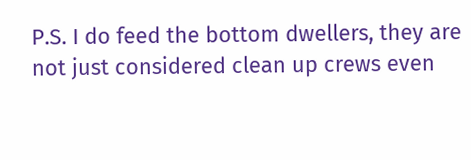P.S. I do feed the bottom dwellers, they are not just considered clean up crews even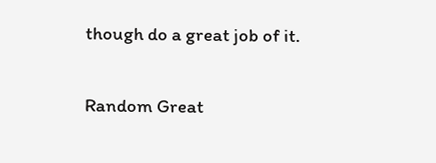though do a great job of it.

Random Great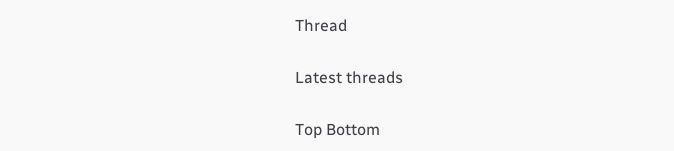Thread

Latest threads

Top Bottom